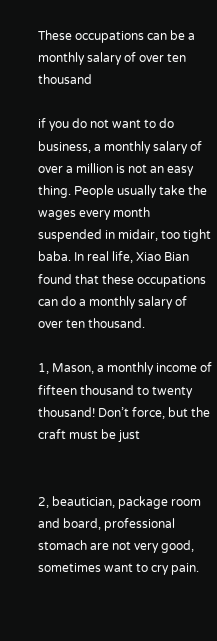These occupations can be a monthly salary of over ten thousand

if you do not want to do business, a monthly salary of over a million is not an easy thing. People usually take the wages every month suspended in midair, too tight baba. In real life, Xiao Bian found that these occupations can do a monthly salary of over ten thousand.

1, Mason, a monthly income of fifteen thousand to twenty thousand! Don’t force, but the craft must be just


2, beautician, package room and board, professional stomach are not very good, sometimes want to cry pain.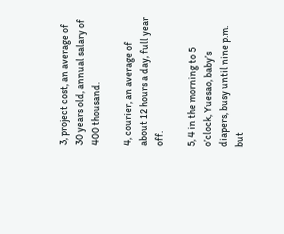3, project cost, an average of 30 years old, annual salary of 400 thousand.

4, courier, an average of about 12 hours a day, full year off.

5, 4 in the morning to 5 o’clock, Yuesao, baby’s diapers, busy until nine p.m. but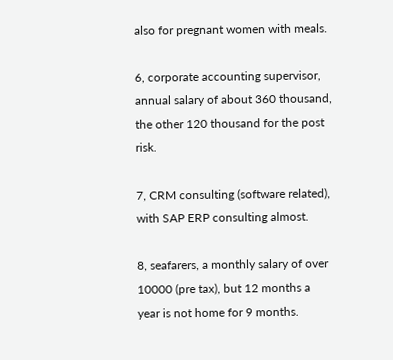also for pregnant women with meals.

6, corporate accounting supervisor, annual salary of about 360 thousand, the other 120 thousand for the post risk.

7, CRM consulting (software related), with SAP ERP consulting almost.

8, seafarers, a monthly salary of over 10000 (pre tax), but 12 months a year is not home for 9 months.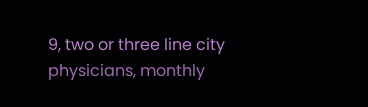9, two or three line city physicians, monthly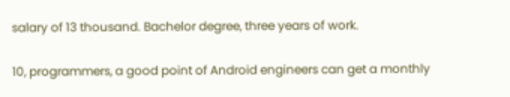salary of 13 thousand. Bachelor degree, three years of work.

10, programmers, a good point of Android engineers can get a monthly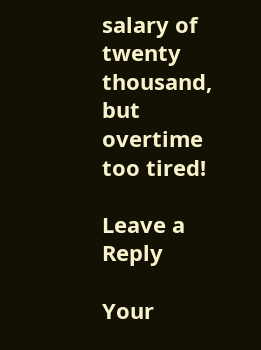salary of twenty thousand, but overtime too tired!

Leave a Reply

Your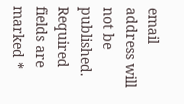email address will not be published. Required fields are marked *